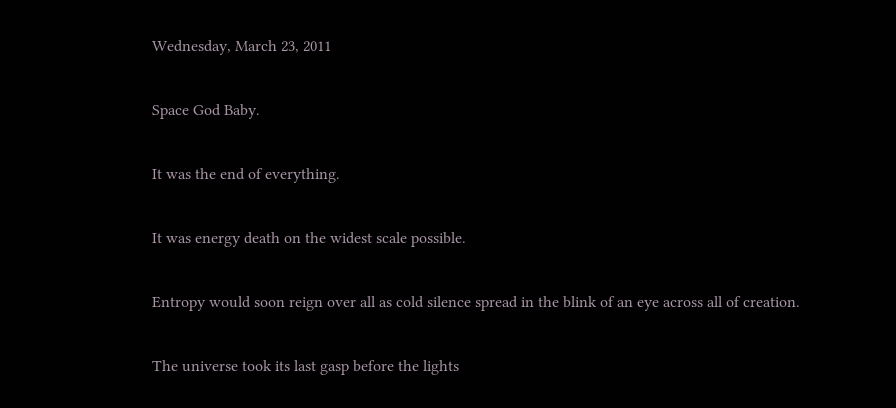Wednesday, March 23, 2011

Space God Baby.

It was the end of everything.

It was energy death on the widest scale possible.

Entropy would soon reign over all as cold silence spread in the blink of an eye across all of creation.

The universe took its last gasp before the lights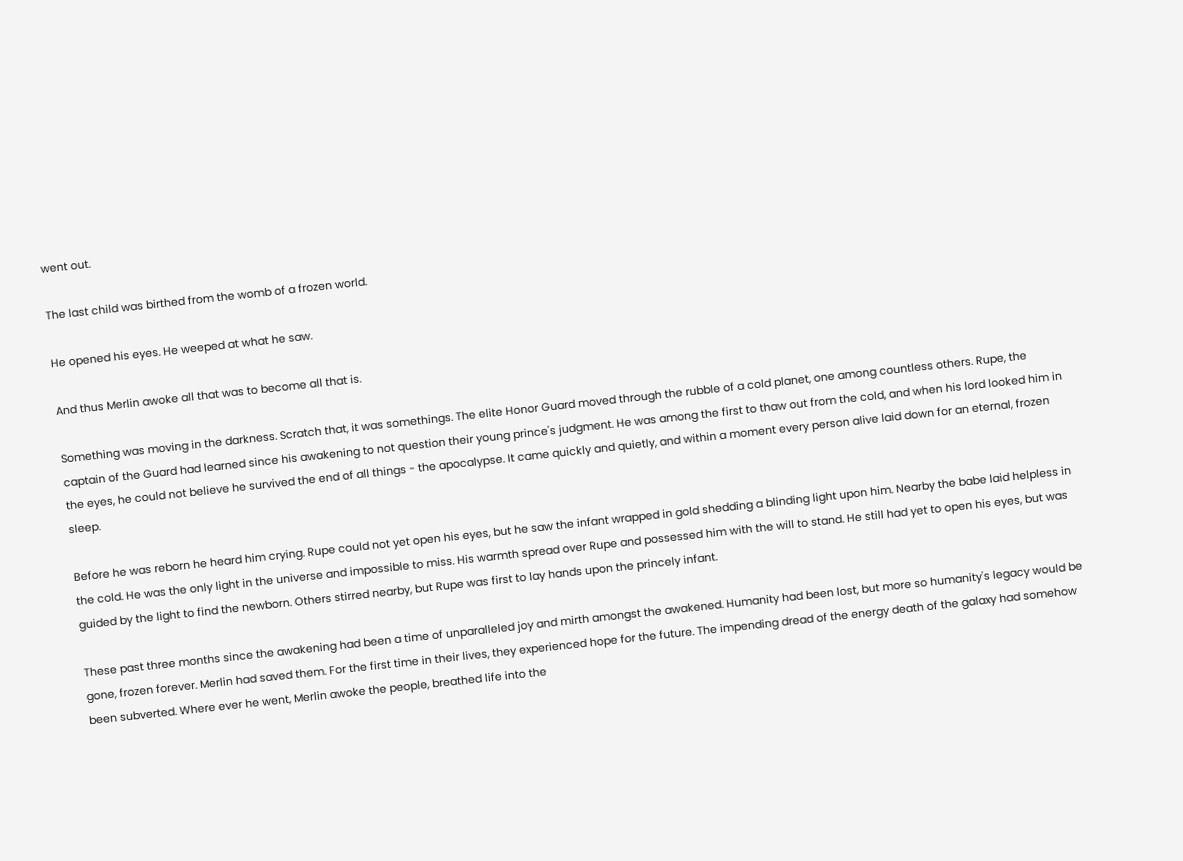went out.

The last child was birthed from the womb of a frozen world.

He opened his eyes. He weeped at what he saw.

And thus Merlin awoke all that was to become all that is.

Something was moving in the darkness. Scratch that, it was somethings. The elite Honor Guard moved through the rubble of a cold planet, one among countless others. Rupe, the captain of the Guard had learned since his awakening to not question their young prince's judgment. He was among the first to thaw out from the cold, and when his lord looked him in the eyes, he could not believe he survived the end of all things - the apocalypse. It came quickly and quietly, and within a moment every person alive laid down for an eternal, frozen sleep.

Before he was reborn he heard him crying. Rupe could not yet open his eyes, but he saw the infant wrapped in gold shedding a blinding light upon him. Nearby the babe laid helpless in the cold. He was the only light in the universe and impossible to miss. His warmth spread over Rupe and possessed him with the will to stand. He still had yet to open his eyes, but was guided by the light to find the newborn. Others stirred nearby, but Rupe was first to lay hands upon the princely infant.

These past three months since the awakening had been a time of unparalleled joy and mirth amongst the awakened. Humanity had been lost, but more so humanity's legacy would be gone, frozen forever. Merlin had saved them. For the first time in their lives, they experienced hope for the future. The impending dread of the energy death of the galaxy had somehow been subverted. Where ever he went, Merlin awoke the people, breathed life into the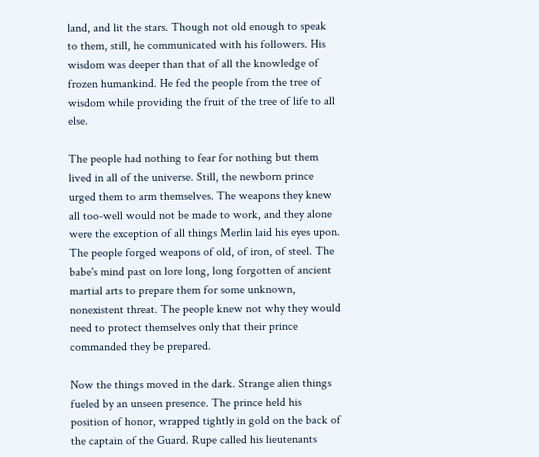land, and lit the stars. Though not old enough to speak to them, still, he communicated with his followers. His wisdom was deeper than that of all the knowledge of frozen humankind. He fed the people from the tree of wisdom while providing the fruit of the tree of life to all else.

The people had nothing to fear for nothing but them lived in all of the universe. Still, the newborn prince urged them to arm themselves. The weapons they knew all too-well would not be made to work, and they alone were the exception of all things Merlin laid his eyes upon. The people forged weapons of old, of iron, of steel. The babe's mind past on lore long, long forgotten of ancient martial arts to prepare them for some unknown, nonexistent threat. The people knew not why they would need to protect themselves only that their prince commanded they be prepared.

Now the things moved in the dark. Strange alien things fueled by an unseen presence. The prince held his position of honor, wrapped tightly in gold on the back of the captain of the Guard. Rupe called his lieutenants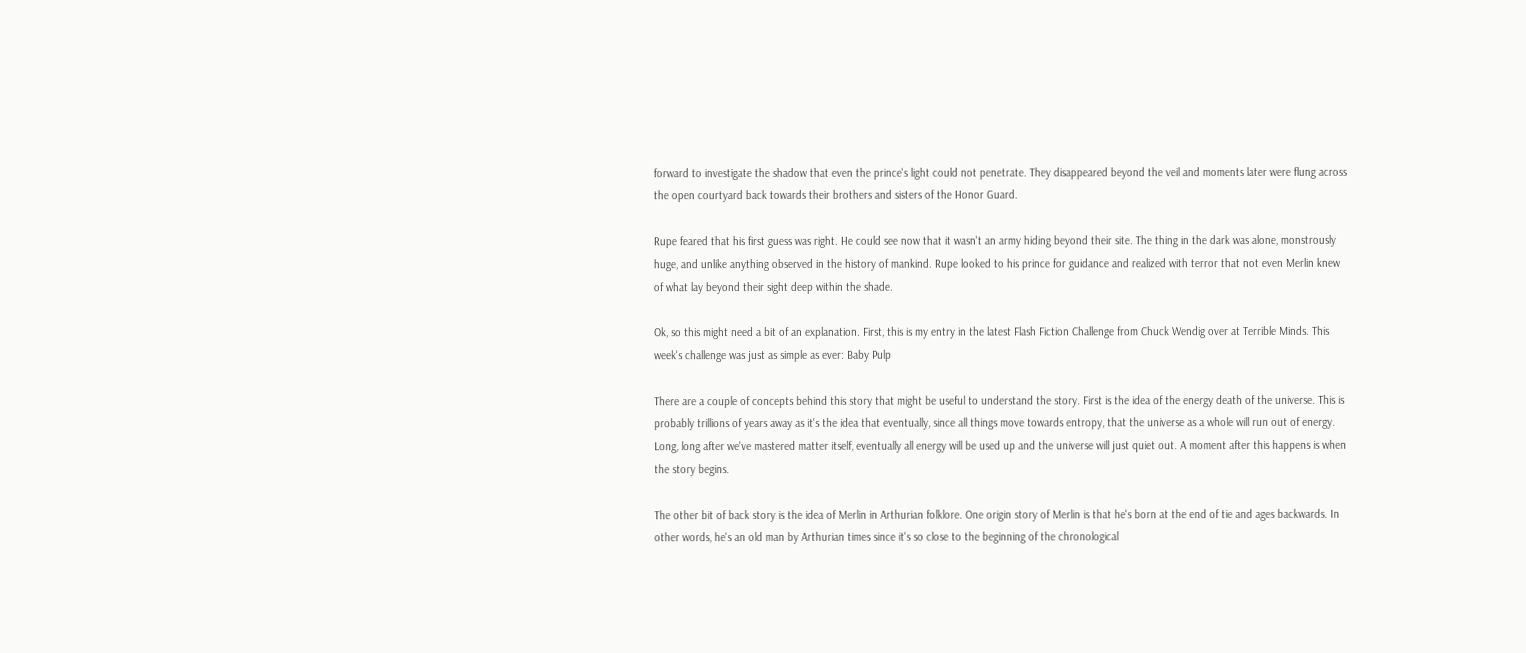forward to investigate the shadow that even the prince's light could not penetrate. They disappeared beyond the veil and moments later were flung across the open courtyard back towards their brothers and sisters of the Honor Guard.

Rupe feared that his first guess was right. He could see now that it wasn't an army hiding beyond their site. The thing in the dark was alone, monstrously huge, and unlike anything observed in the history of mankind. Rupe looked to his prince for guidance and realized with terror that not even Merlin knew of what lay beyond their sight deep within the shade.

Ok, so this might need a bit of an explanation. First, this is my entry in the latest Flash Fiction Challenge from Chuck Wendig over at Terrible Minds. This week's challenge was just as simple as ever: Baby Pulp

There are a couple of concepts behind this story that might be useful to understand the story. First is the idea of the energy death of the universe. This is probably trillions of years away as it's the idea that eventually, since all things move towards entropy, that the universe as a whole will run out of energy. Long, long after we've mastered matter itself, eventually all energy will be used up and the universe will just quiet out. A moment after this happens is when the story begins.

The other bit of back story is the idea of Merlin in Arthurian folklore. One origin story of Merlin is that he's born at the end of tie and ages backwards. In other words, he's an old man by Arthurian times since it's so close to the beginning of the chronological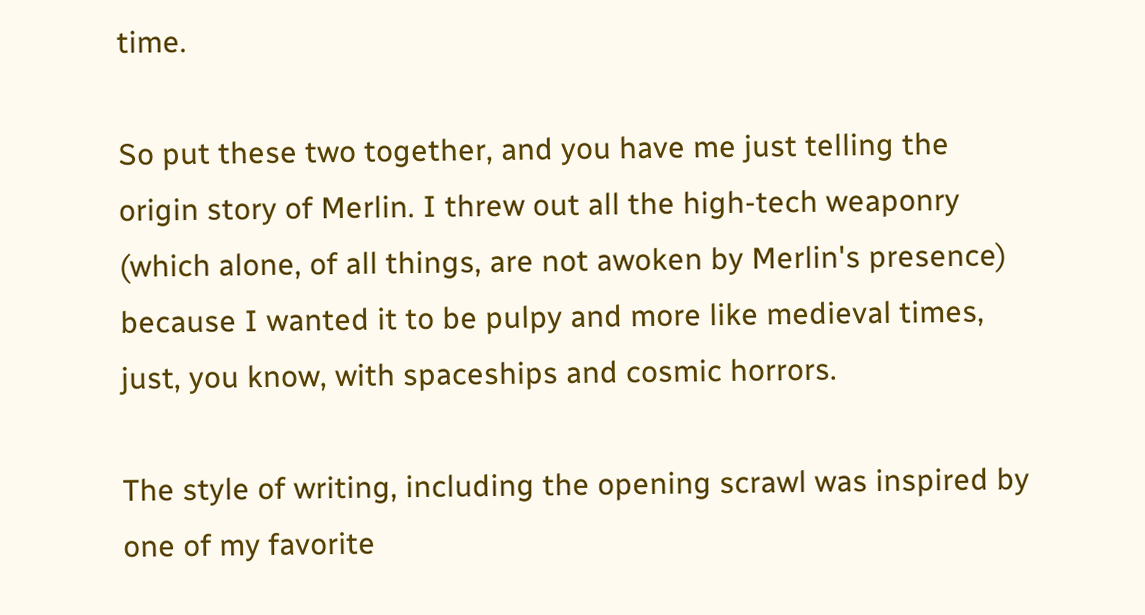time.

So put these two together, and you have me just telling the origin story of Merlin. I threw out all the high-tech weaponry (which alone, of all things, are not awoken by Merlin's presence) because I wanted it to be pulpy and more like medieval times, just, you know, with spaceships and cosmic horrors.

The style of writing, including the opening scrawl was inspired by one of my favorite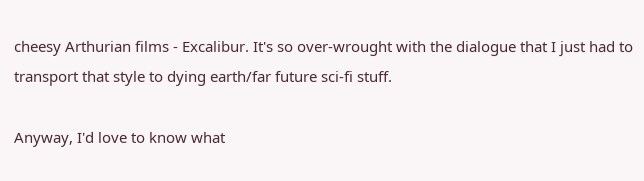cheesy Arthurian films - Excalibur. It's so over-wrought with the dialogue that I just had to transport that style to dying earth/far future sci-fi stuff.

Anyway, I'd love to know what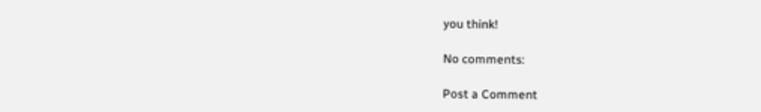you think!

No comments:

Post a Comment